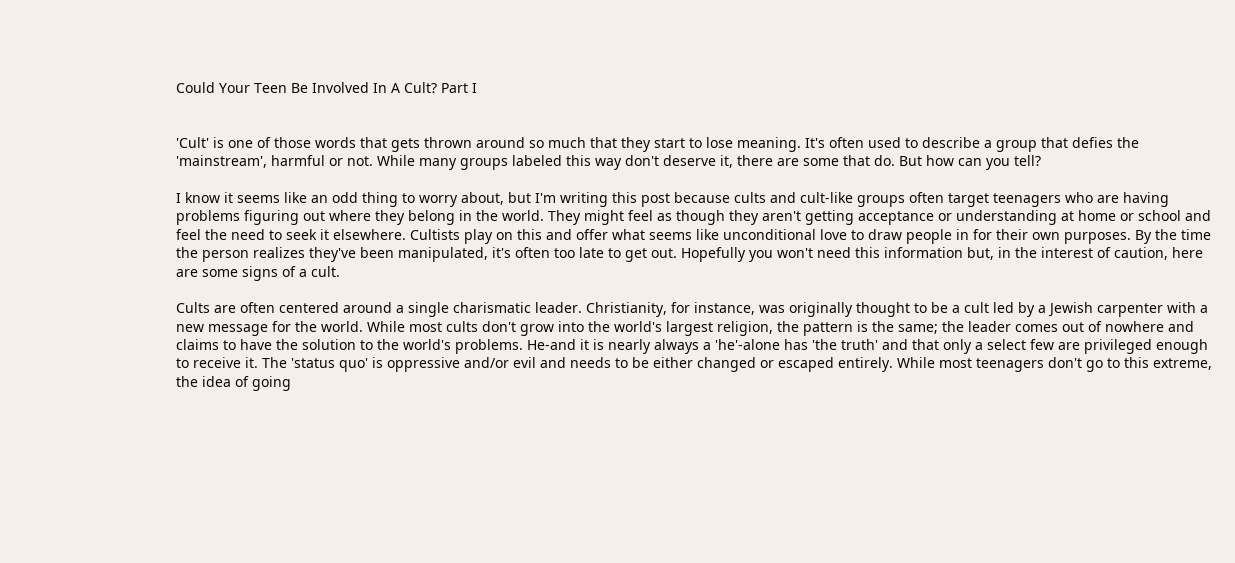Could Your Teen Be Involved In A Cult? Part I


'Cult' is one of those words that gets thrown around so much that they start to lose meaning. It's often used to describe a group that defies the 'mainstream', harmful or not. While many groups labeled this way don't deserve it, there are some that do. But how can you tell?

I know it seems like an odd thing to worry about, but I'm writing this post because cults and cult-like groups often target teenagers who are having problems figuring out where they belong in the world. They might feel as though they aren't getting acceptance or understanding at home or school and feel the need to seek it elsewhere. Cultists play on this and offer what seems like unconditional love to draw people in for their own purposes. By the time the person realizes they've been manipulated, it's often too late to get out. Hopefully you won't need this information but, in the interest of caution, here are some signs of a cult.

Cults are often centered around a single charismatic leader. Christianity, for instance, was originally thought to be a cult led by a Jewish carpenter with a new message for the world. While most cults don't grow into the world's largest religion, the pattern is the same; the leader comes out of nowhere and claims to have the solution to the world's problems. He-and it is nearly always a 'he'-alone has 'the truth' and that only a select few are privileged enough to receive it. The 'status quo' is oppressive and/or evil and needs to be either changed or escaped entirely. While most teenagers don't go to this extreme, the idea of going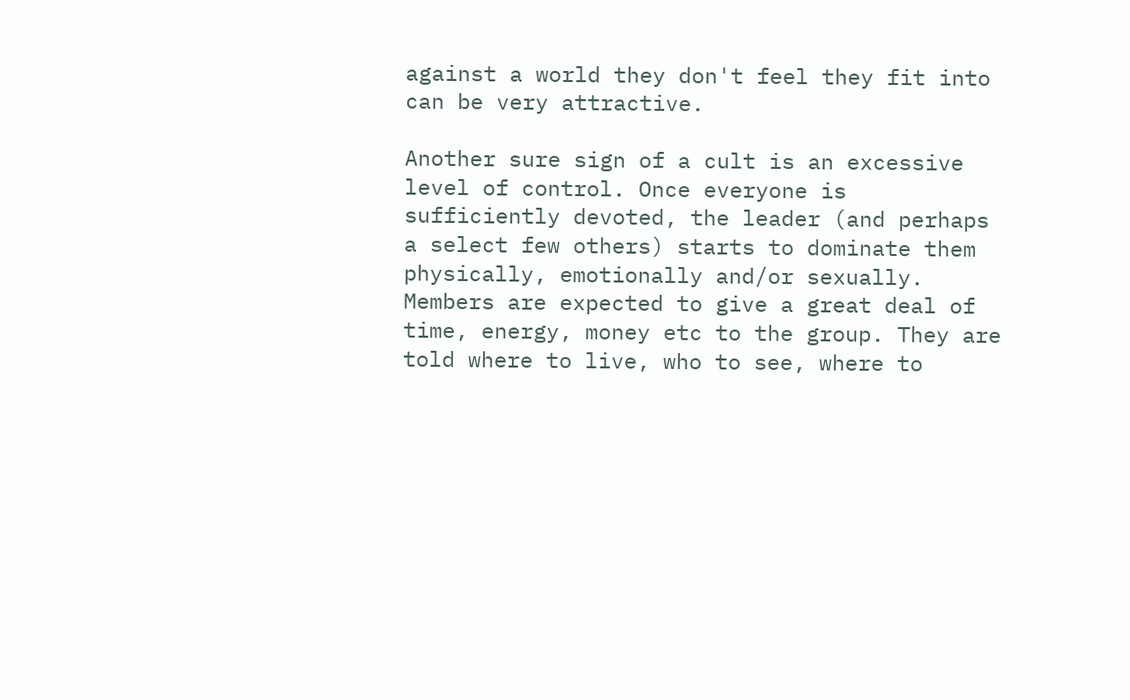against a world they don't feel they fit into can be very attractive.

Another sure sign of a cult is an excessive level of control. Once everyone is sufficiently devoted, the leader (and perhaps a select few others) starts to dominate them physically, emotionally and/or sexually. Members are expected to give a great deal of time, energy, money etc to the group. They are told where to live, who to see, where to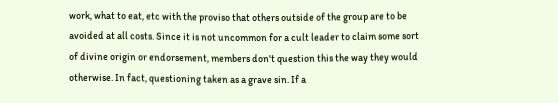work, what to eat, etc with the proviso that others outside of the group are to be avoided at all costs. Since it is not uncommon for a cult leader to claim some sort of divine origin or endorsement, members don't question this the way they would otherwise. In fact, questioning taken as a grave sin. If a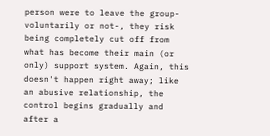person were to leave the group-voluntarily or not-, they risk being completely cut off from what has become their main (or only) support system. Again, this doesn't happen right away; like an abusive relationship, the control begins gradually and after a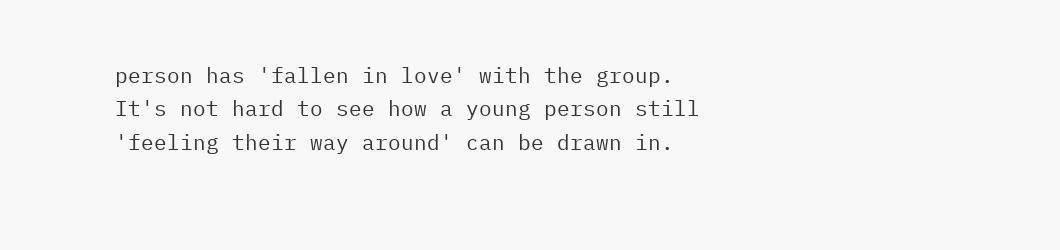person has 'fallen in love' with the group. It's not hard to see how a young person still 'feeling their way around' can be drawn in.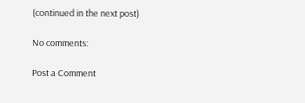(continued in the next post)

No comments:

Post a Comment